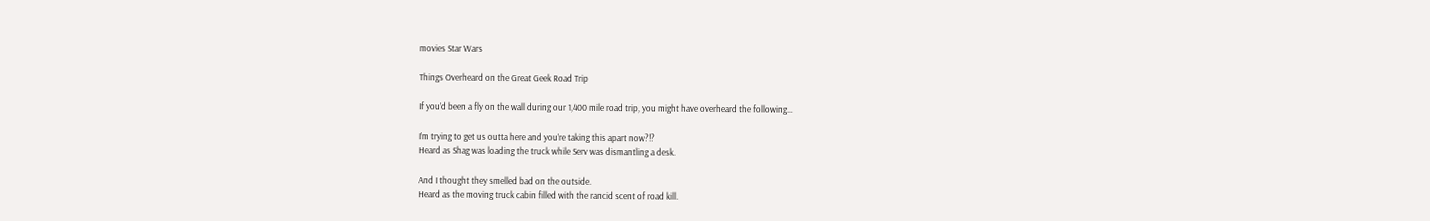movies Star Wars

Things Overheard on the Great Geek Road Trip

If you’d been a fly on the wall during our 1,400 mile road trip, you might have overheard the following…

I’m trying to get us outta here and you’re taking this apart now?!?
Heard as Shag was loading the truck while Serv was dismantling a desk.

And I thought they smelled bad on the outside.
Heard as the moving truck cabin filled with the rancid scent of road kill.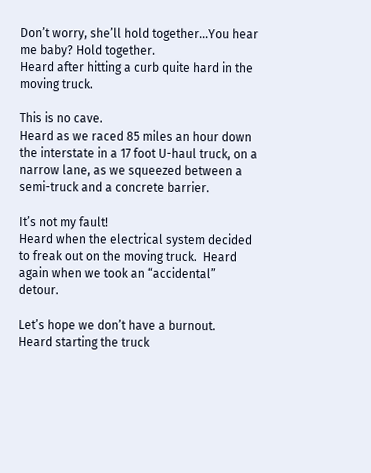Don’t worry, she’ll hold together…You hear me baby? Hold together.
Heard after hitting a curb quite hard in the moving truck.

This is no cave.
Heard as we raced 85 miles an hour down the interstate in a 17 foot U-haul truck, on a narrow lane, as we squeezed between a semi-truck and a concrete barrier.

It’s not my fault!
Heard when the electrical system decided to freak out on the moving truck.  Heard again when we took an “accidental” detour.

Let’s hope we don’t have a burnout.
Heard starting the truck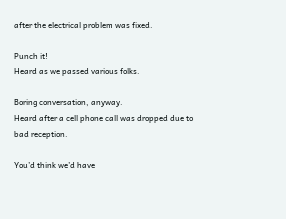after the electrical problem was fixed.

Punch it!
Heard as we passed various folks.

Boring conversation, anyway.
Heard after a cell phone call was dropped due to bad reception.

You’d think we’d have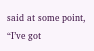said at some point, “I’ve got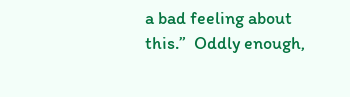a bad feeling about this.”  Oddly enough,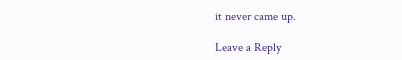it never came up.

Leave a Reply